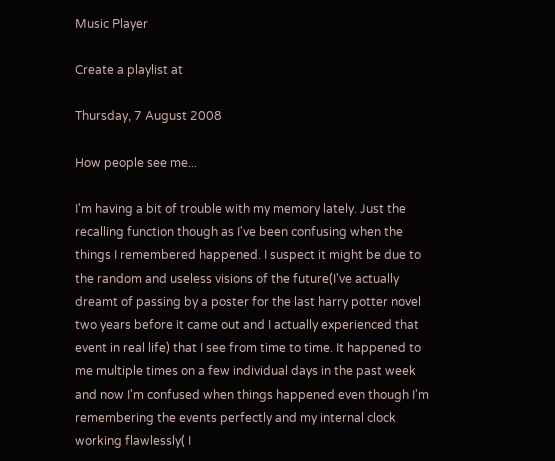Music Player

Create a playlist at

Thursday, 7 August 2008

How people see me...

I'm having a bit of trouble with my memory lately. Just the recalling function though as I've been confusing when the things I remembered happened. I suspect it might be due to the random and useless visions of the future(I've actually dreamt of passing by a poster for the last harry potter novel two years before it came out and I actually experienced that event in real life) that I see from time to time. It happened to me multiple times on a few individual days in the past week and now I'm confused when things happened even though I'm remembering the events perfectly and my internal clock working flawlessly( I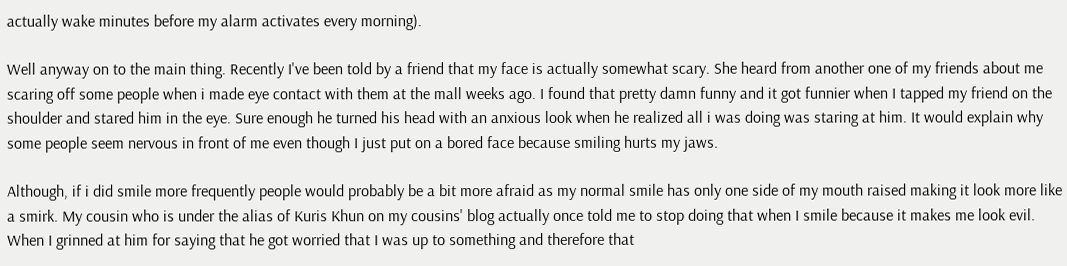actually wake minutes before my alarm activates every morning).

Well anyway on to the main thing. Recently I've been told by a friend that my face is actually somewhat scary. She heard from another one of my friends about me scaring off some people when i made eye contact with them at the mall weeks ago. I found that pretty damn funny and it got funnier when I tapped my friend on the shoulder and stared him in the eye. Sure enough he turned his head with an anxious look when he realized all i was doing was staring at him. It would explain why some people seem nervous in front of me even though I just put on a bored face because smiling hurts my jaws.

Although, if i did smile more frequently people would probably be a bit more afraid as my normal smile has only one side of my mouth raised making it look more like a smirk. My cousin who is under the alias of Kuris Khun on my cousins' blog actually once told me to stop doing that when I smile because it makes me look evil. When I grinned at him for saying that he got worried that I was up to something and therefore that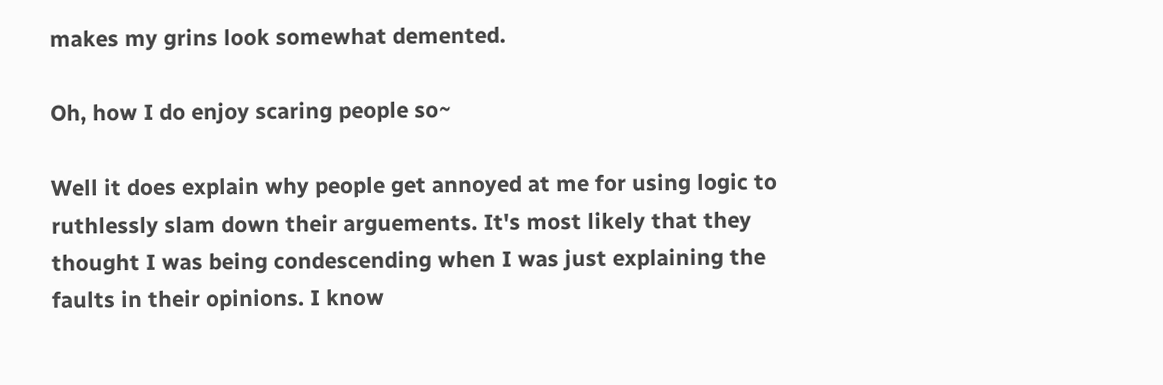makes my grins look somewhat demented.

Oh, how I do enjoy scaring people so~

Well it does explain why people get annoyed at me for using logic to ruthlessly slam down their arguements. It's most likely that they thought I was being condescending when I was just explaining the faults in their opinions. I know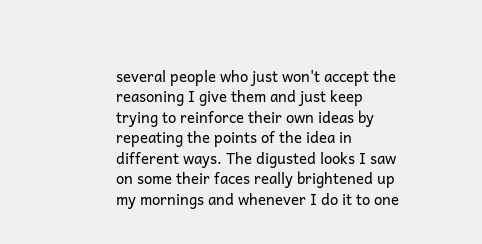several people who just won't accept the reasoning I give them and just keep trying to reinforce their own ideas by repeating the points of the idea in different ways. The digusted looks I saw on some their faces really brightened up my mornings and whenever I do it to one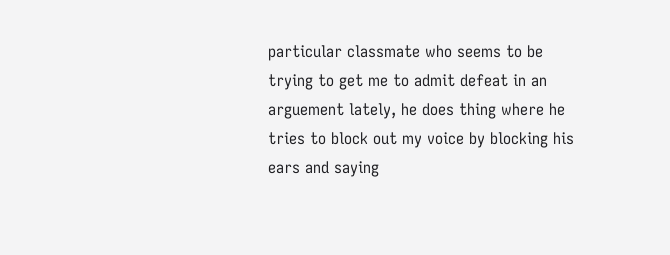particular classmate who seems to be trying to get me to admit defeat in an arguement lately, he does thing where he tries to block out my voice by blocking his ears and saying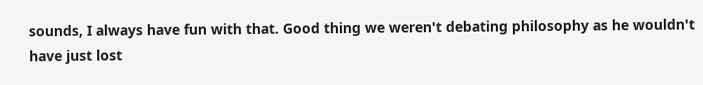sounds, I always have fun with that. Good thing we weren't debating philosophy as he wouldn't have just lost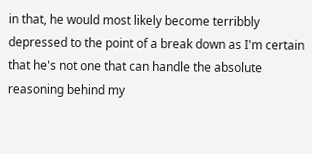in that, he would most likely become terribbly depressed to the point of a break down as I'm certain that he's not one that can handle the absolute reasoning behind my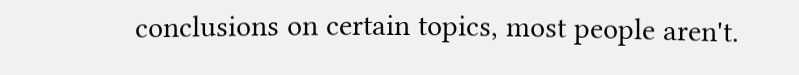conclusions on certain topics, most people aren't.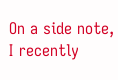On a side note, I recently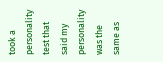took a personality test that said my personality was the same as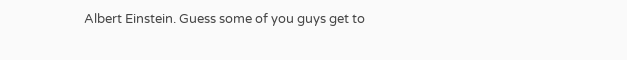Albert Einstein. Guess some of you guys get to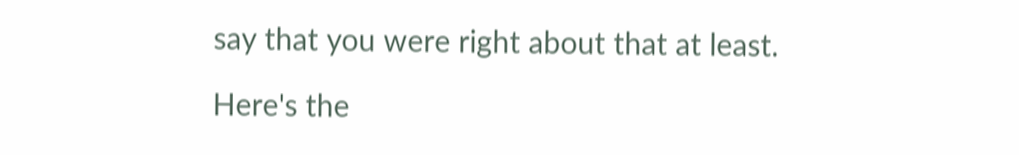say that you were right about that at least.

Here's the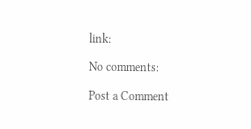link:

No comments:

Post a Comment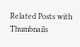Related Posts with Thumbnails